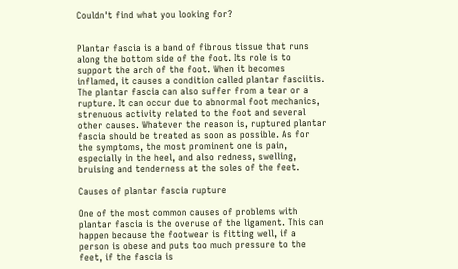Couldn't find what you looking for?


Plantar fascia is a band of fibrous tissue that runs along the bottom side of the foot. Its role is to support the arch of the foot. When it becomes inflamed, it causes a condition called plantar fasciitis. The plantar fascia can also suffer from a tear or a rupture. It can occur due to abnormal foot mechanics, strenuous activity related to the foot and several other causes. Whatever the reason is, ruptured plantar fascia should be treated as soon as possible. As for the symptoms, the most prominent one is pain, especially in the heel, and also redness, swelling, bruising and tenderness at the soles of the feet.

Causes of plantar fascia rupture

One of the most common causes of problems with plantar fascia is the overuse of the ligament. This can happen because the footwear is fitting well, if a person is obese and puts too much pressure to the feet, if the fascia is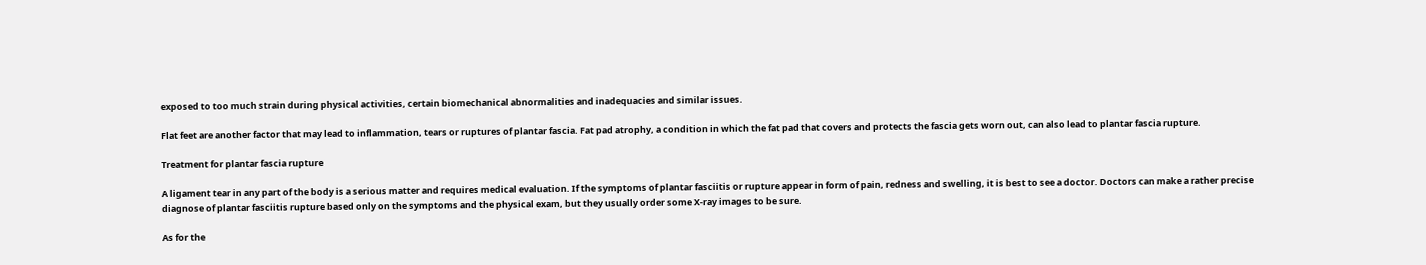exposed to too much strain during physical activities, certain biomechanical abnormalities and inadequacies and similar issues.

Flat feet are another factor that may lead to inflammation, tears or ruptures of plantar fascia. Fat pad atrophy, a condition in which the fat pad that covers and protects the fascia gets worn out, can also lead to plantar fascia rupture.

Treatment for plantar fascia rupture

A ligament tear in any part of the body is a serious matter and requires medical evaluation. If the symptoms of plantar fasciitis or rupture appear in form of pain, redness and swelling, it is best to see a doctor. Doctors can make a rather precise diagnose of plantar fasciitis rupture based only on the symptoms and the physical exam, but they usually order some X-ray images to be sure.

As for the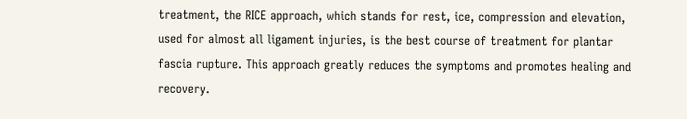treatment, the RICE approach, which stands for rest, ice, compression and elevation, used for almost all ligament injuries, is the best course of treatment for plantar fascia rupture. This approach greatly reduces the symptoms and promotes healing and recovery.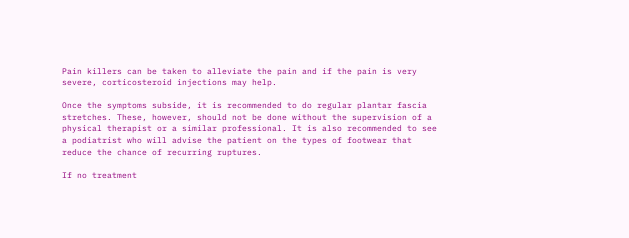Pain killers can be taken to alleviate the pain and if the pain is very severe, corticosteroid injections may help.

Once the symptoms subside, it is recommended to do regular plantar fascia stretches. These, however, should not be done without the supervision of a physical therapist or a similar professional. It is also recommended to see a podiatrist who will advise the patient on the types of footwear that reduce the chance of recurring ruptures.

If no treatment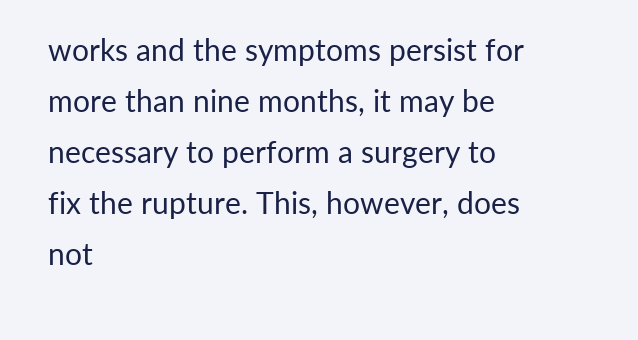works and the symptoms persist for more than nine months, it may be necessary to perform a surgery to fix the rupture. This, however, does not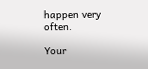happen very often.

Your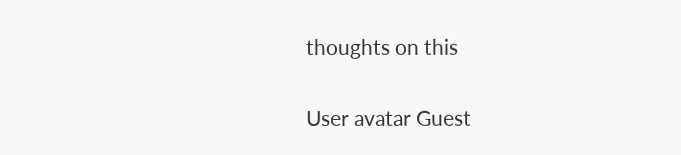thoughts on this

User avatar Guest